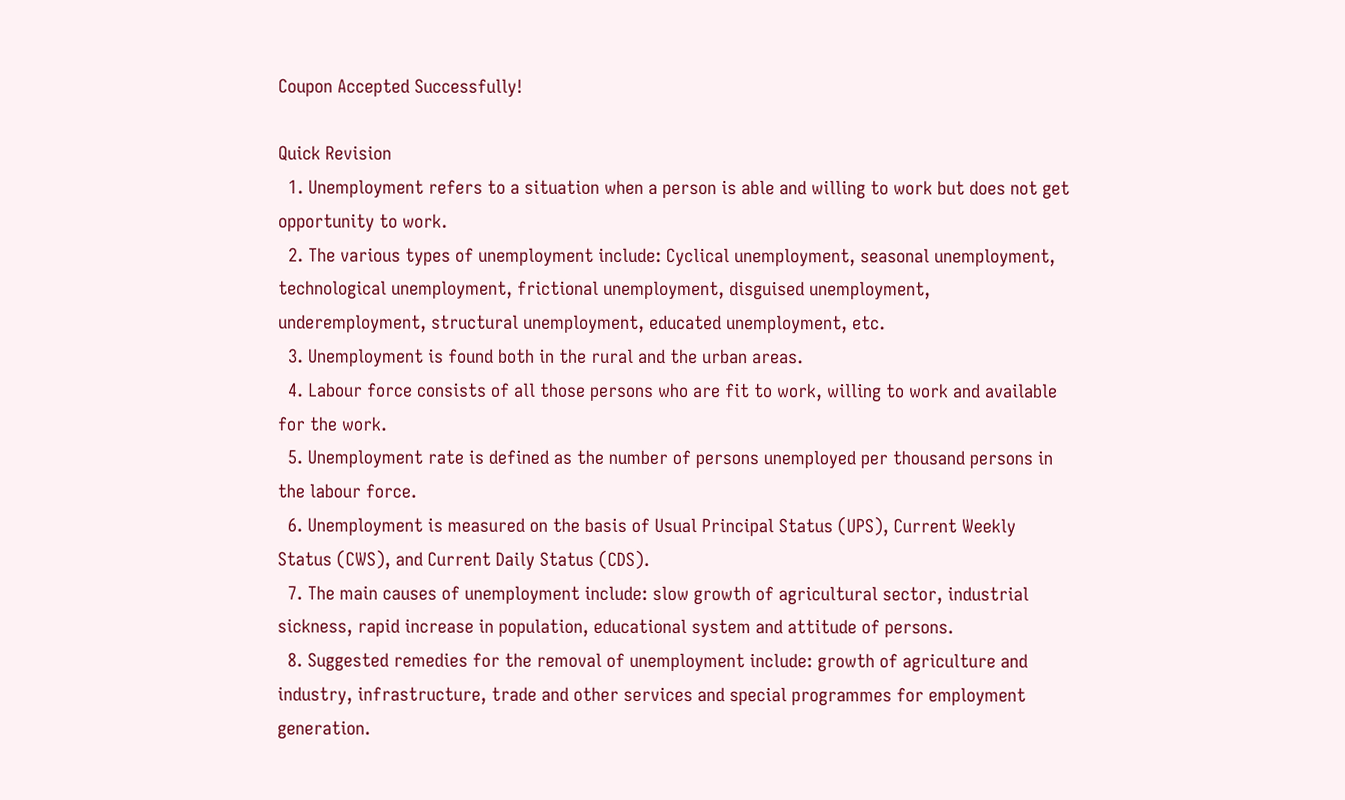Coupon Accepted Successfully!

Quick Revision
  1. Unemployment refers to a situation when a person is able and willing to work but does not get opportunity to work.
  2. The various types of unemployment include: Cyclical unemployment, seasonal unemployment, technological unemployment, frictional unemployment, disguised unemployment, underemployment, structural unemployment, educated unemployment, etc.
  3. Unemployment is found both in the rural and the urban areas.
  4. Labour force consists of all those persons who are fit to work, willing to work and available for the work.
  5. Unemployment rate is defined as the number of persons unemployed per thousand persons in the labour force.
  6. Unemployment is measured on the basis of Usual Principal Status (UPS), Current Weekly Status (CWS), and Current Daily Status (CDS).
  7. The main causes of unemployment include: slow growth of agricultural sector, industrial sickness, rapid increase in population, educational system and attitude of persons.
  8. Suggested remedies for the removal of unemployment include: growth of agriculture and industry, infrastructure, trade and other services and special programmes for employment generation.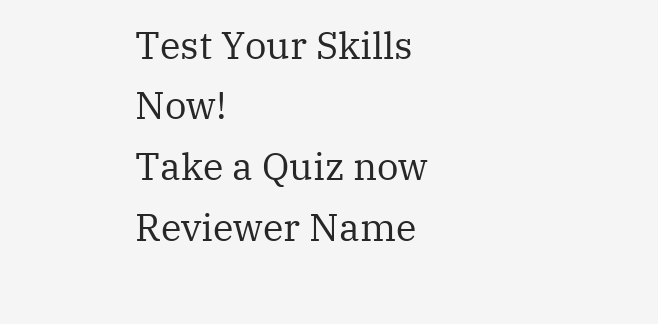Test Your Skills Now!
Take a Quiz now
Reviewer Name